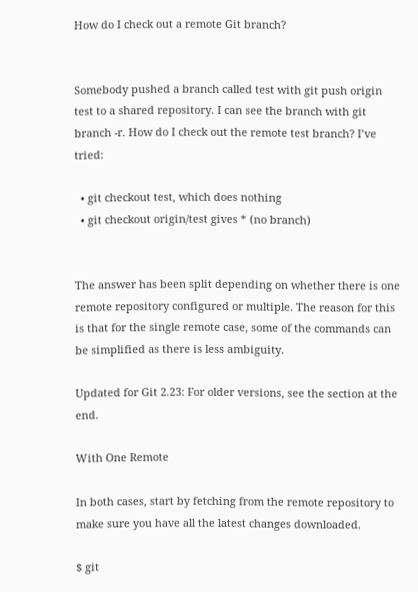How do I check out a remote Git branch?


Somebody pushed a branch called test with git push origin test to a shared repository. I can see the branch with git branch -r. How do I check out the remote test branch? I’ve tried:

  • git checkout test, which does nothing
  • git checkout origin/test gives * (no branch)


The answer has been split depending on whether there is one remote repository configured or multiple. The reason for this is that for the single remote case, some of the commands can be simplified as there is less ambiguity.

Updated for Git 2.23: For older versions, see the section at the end.

With One Remote

In both cases, start by fetching from the remote repository to make sure you have all the latest changes downloaded.

$ git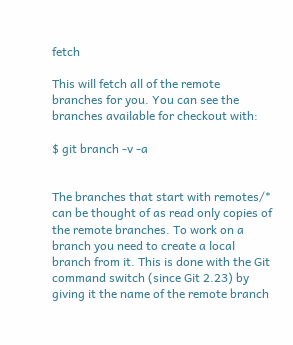fetch

This will fetch all of the remote branches for you. You can see the branches available for checkout with:

$ git branch -v -a


The branches that start with remotes/* can be thought of as read only copies of the remote branches. To work on a branch you need to create a local branch from it. This is done with the Git command switch (since Git 2.23) by giving it the name of the remote branch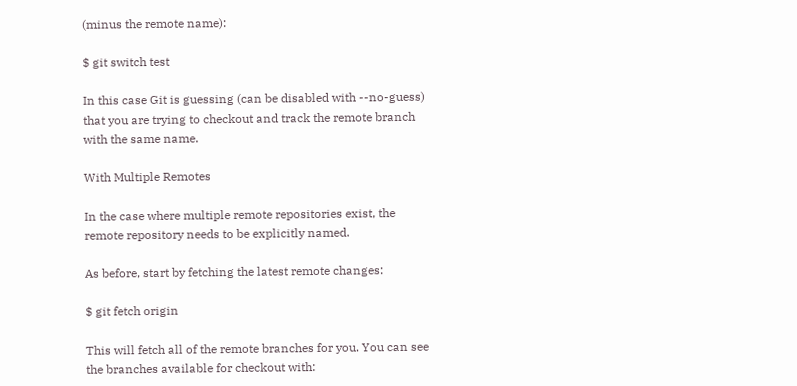(minus the remote name):

$ git switch test

In this case Git is guessing (can be disabled with --no-guess) that you are trying to checkout and track the remote branch with the same name.

With Multiple Remotes

In the case where multiple remote repositories exist, the remote repository needs to be explicitly named.

As before, start by fetching the latest remote changes:

$ git fetch origin

This will fetch all of the remote branches for you. You can see the branches available for checkout with: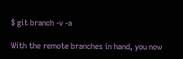$ git branch -v -a

With the remote branches in hand, you now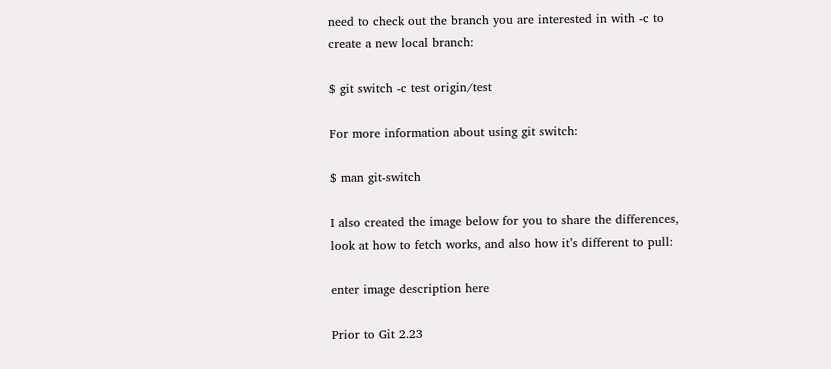need to check out the branch you are interested in with -c to create a new local branch:

$ git switch -c test origin/test

For more information about using git switch:

$ man git-switch

I also created the image below for you to share the differences, look at how to fetch works, and also how it’s different to pull:

enter image description here

Prior to Git 2.23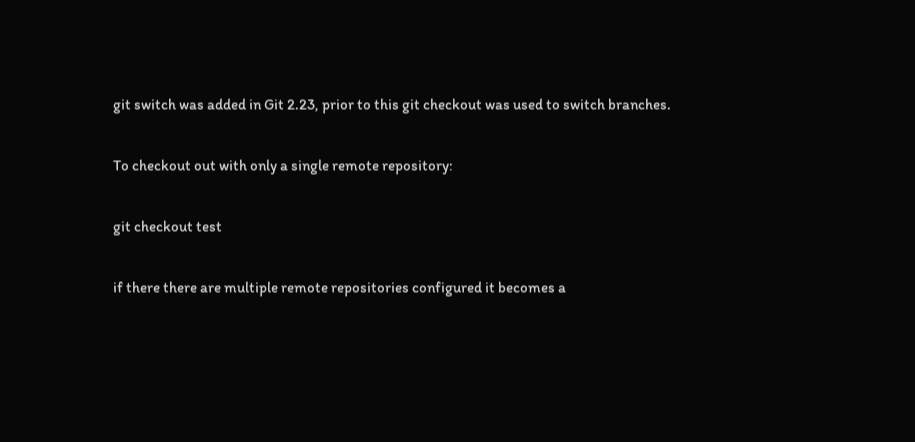git switch was added in Git 2.23, prior to this git checkout was used to switch branches.

To checkout out with only a single remote repository:

git checkout test

if there there are multiple remote repositories configured it becomes a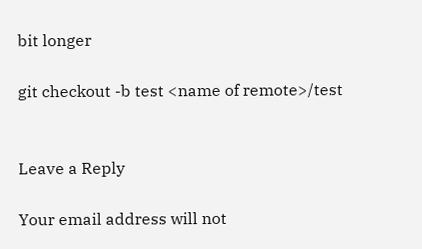bit longer

git checkout -b test <name of remote>/test


Leave a Reply

Your email address will not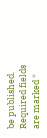be published. Required fields are marked *